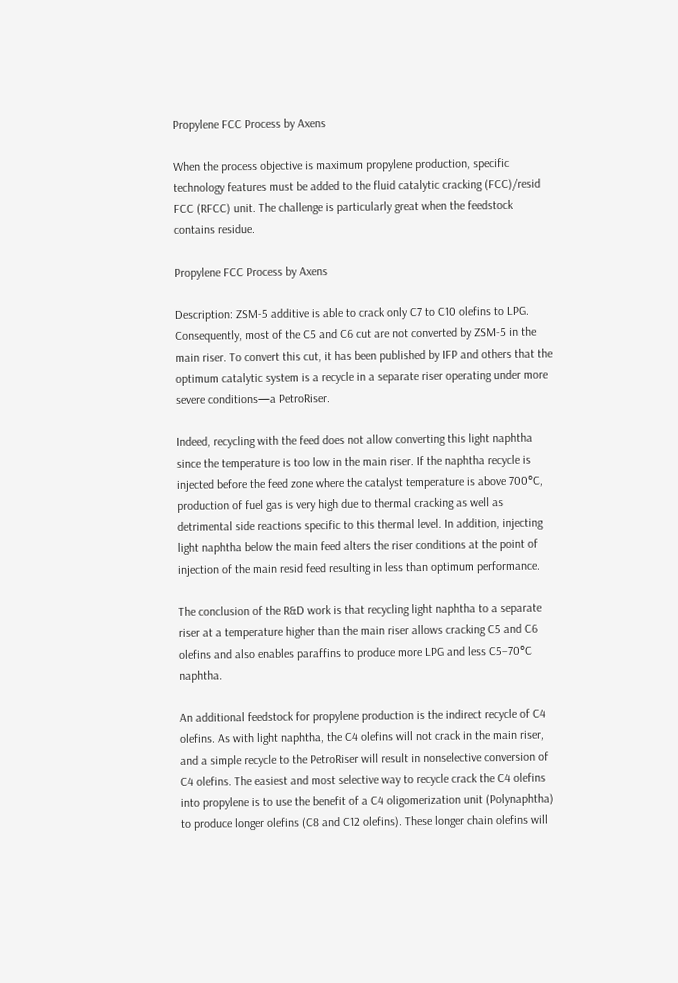Propylene FCC Process by Axens

When the process objective is maximum propylene production, specific technology features must be added to the fluid catalytic cracking (FCC)/resid FCC (RFCC) unit. The challenge is particularly great when the feedstock contains residue.

Propylene FCC Process by Axens

Description: ZSM-5 additive is able to crack only C7 to C10 olefins to LPG. Consequently, most of the C5 and C6 cut are not converted by ZSM-5 in the main riser. To convert this cut, it has been published by IFP and others that the optimum catalytic system is a recycle in a separate riser operating under more severe conditions—a PetroRiser.

Indeed, recycling with the feed does not allow converting this light naphtha since the temperature is too low in the main riser. If the naphtha recycle is injected before the feed zone where the catalyst temperature is above 700°C, production of fuel gas is very high due to thermal cracking as well as detrimental side reactions specific to this thermal level. In addition, injecting light naphtha below the main feed alters the riser conditions at the point of injection of the main resid feed resulting in less than optimum performance.

The conclusion of the R&D work is that recycling light naphtha to a separate riser at a temperature higher than the main riser allows cracking C5 and C6 olefins and also enables paraffins to produce more LPG and less C5–70°C naphtha.

An additional feedstock for propylene production is the indirect recycle of C4 olefins. As with light naphtha, the C4 olefins will not crack in the main riser, and a simple recycle to the PetroRiser will result in nonselective conversion of C4 olefins. The easiest and most selective way to recycle crack the C4 olefins into propylene is to use the benefit of a C4 oligomerization unit (Polynaphtha) to produce longer olefins (C8 and C12 olefins). These longer chain olefins will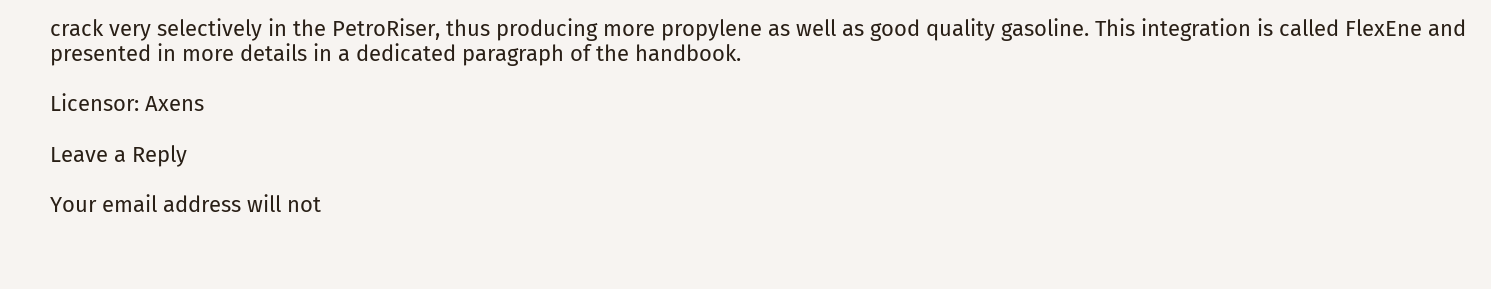crack very selectively in the PetroRiser, thus producing more propylene as well as good quality gasoline. This integration is called FlexEne and presented in more details in a dedicated paragraph of the handbook.

Licensor: Axens

Leave a Reply

Your email address will not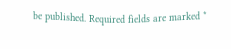be published. Required fields are marked *